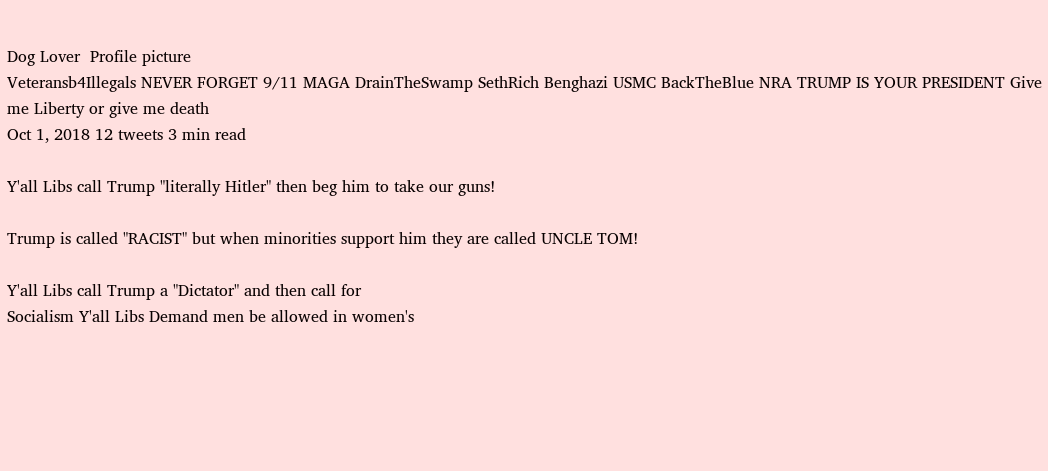Dog Lover  Profile picture
Veteransb4Illegals NEVER FORGET 9/11 MAGA DrainTheSwamp SethRich Benghazi USMC BackTheBlue NRA TRUMP IS YOUR PRESIDENT Give me Liberty or give me death
Oct 1, 2018 12 tweets 3 min read

Y'all Libs call Trump "literally Hitler" then beg him to take our guns!

Trump is called "RACIST" but when minorities support him they are called UNCLE TOM!

Y'all Libs call Trump a "Dictator" and then call for
Socialism Y'all Libs Demand men be allowed in women's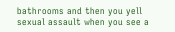bathrooms and then you yell sexual assault when you see a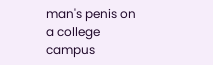man's penis on a college campus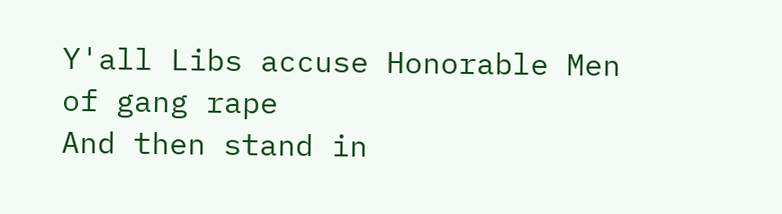Y'all Libs accuse Honorable Men of gang rape
And then stand in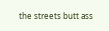the streets butt ass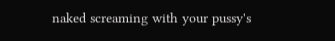naked screaming with your pussy's